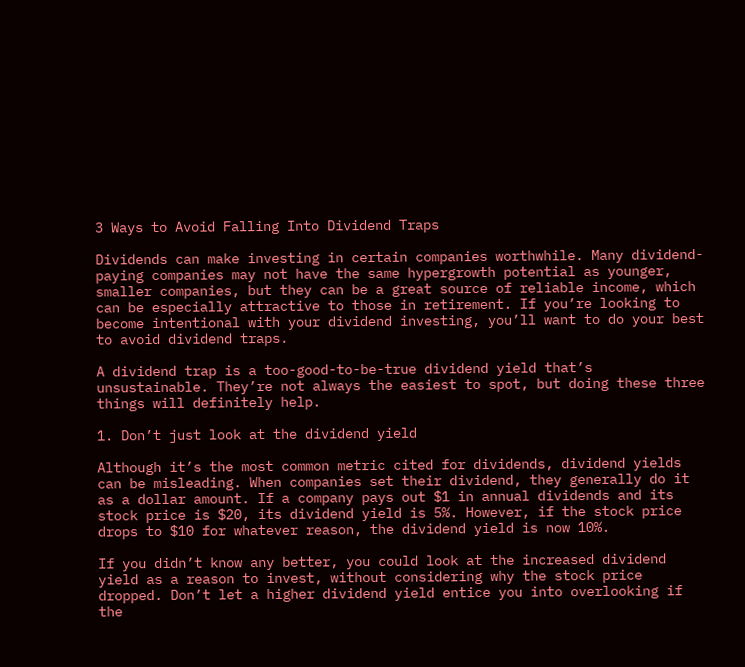3 Ways to Avoid Falling Into Dividend Traps

Dividends can make investing in certain companies worthwhile. Many dividend-paying companies may not have the same hypergrowth potential as younger, smaller companies, but they can be a great source of reliable income, which can be especially attractive to those in retirement. If you’re looking to become intentional with your dividend investing, you’ll want to do your best to avoid dividend traps.

A dividend trap is a too-good-to-be-true dividend yield that’s unsustainable. They’re not always the easiest to spot, but doing these three things will definitely help.

1. Don’t just look at the dividend yield

Although it’s the most common metric cited for dividends, dividend yields can be misleading. When companies set their dividend, they generally do it as a dollar amount. If a company pays out $1 in annual dividends and its stock price is $20, its dividend yield is 5%. However, if the stock price drops to $10 for whatever reason, the dividend yield is now 10%.

If you didn’t know any better, you could look at the increased dividend yield as a reason to invest, without considering why the stock price dropped. Don’t let a higher dividend yield entice you into overlooking if the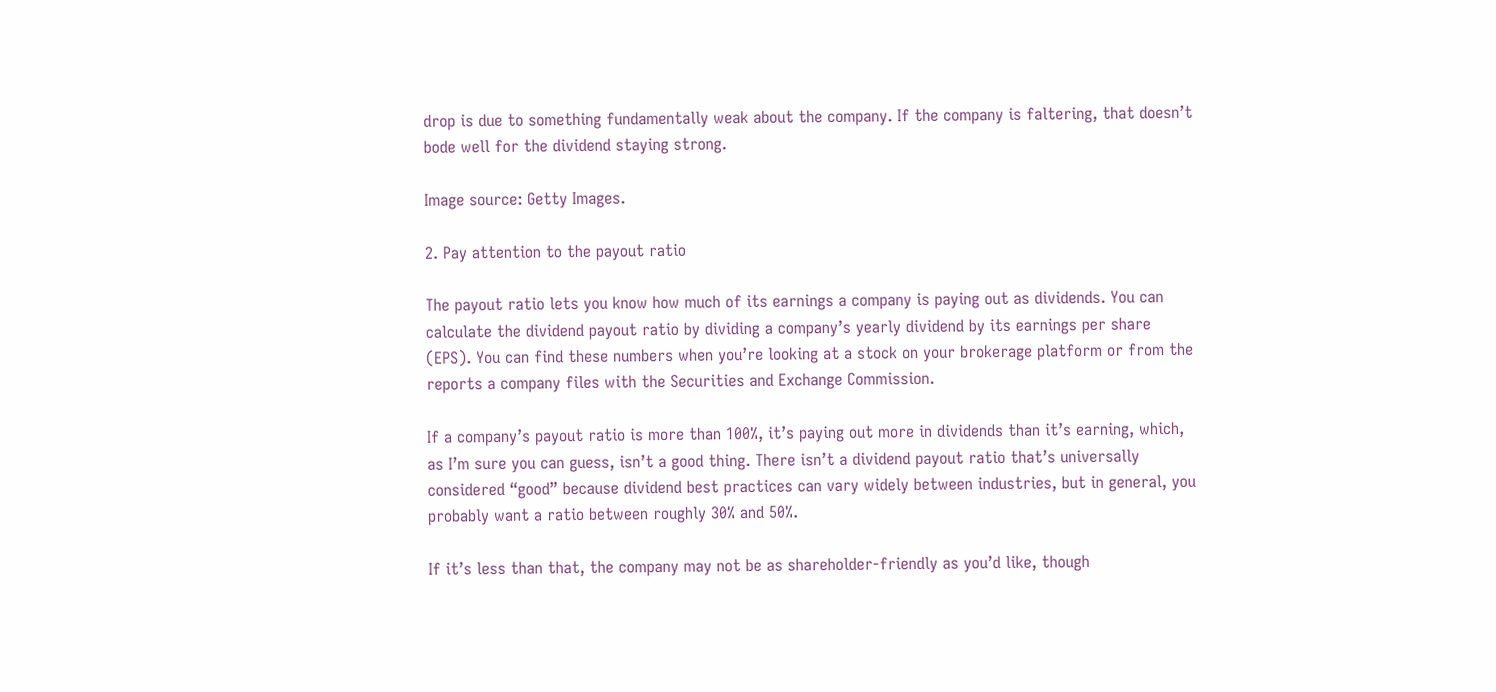drop is due to something fundamentally weak about the company. If the company is faltering, that doesn’t bode well for the dividend staying strong.

Image source: Getty Images.

2. Pay attention to the payout ratio

The payout ratio lets you know how much of its earnings a company is paying out as dividends. You can calculate the dividend payout ratio by dividing a company’s yearly dividend by its earnings per share (EPS). You can find these numbers when you’re looking at a stock on your brokerage platform or from the reports a company files with the Securities and Exchange Commission.

If a company’s payout ratio is more than 100%, it’s paying out more in dividends than it’s earning, which, as I’m sure you can guess, isn’t a good thing. There isn’t a dividend payout ratio that’s universally considered “good” because dividend best practices can vary widely between industries, but in general, you probably want a ratio between roughly 30% and 50%.

If it’s less than that, the company may not be as shareholder-friendly as you’d like, though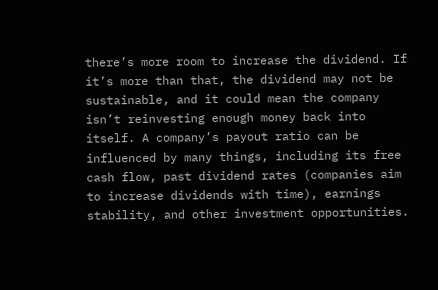there’s more room to increase the dividend. If it’s more than that, the dividend may not be sustainable, and it could mean the company isn’t reinvesting enough money back into itself. A company’s payout ratio can be influenced by many things, including its free cash flow, past dividend rates (companies aim to increase dividends with time), earnings stability, and other investment opportunities.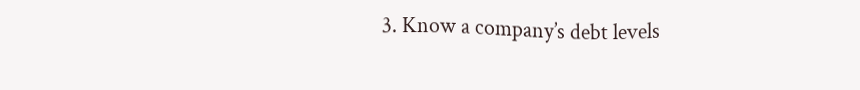3. Know a company’s debt levels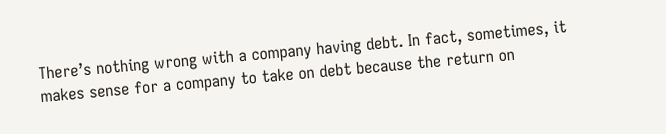There’s nothing wrong with a company having debt. In fact, sometimes, it makes sense for a company to take on debt because the return on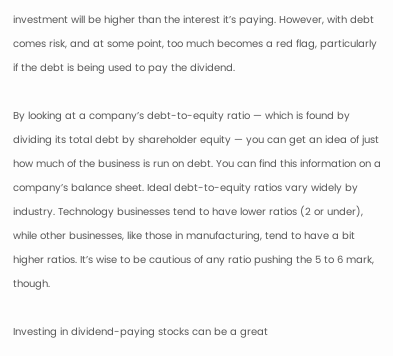investment will be higher than the interest it’s paying. However, with debt comes risk, and at some point, too much becomes a red flag, particularly if the debt is being used to pay the dividend.

By looking at a company’s debt-to-equity ratio — which is found by dividing its total debt by shareholder equity — you can get an idea of just how much of the business is run on debt. You can find this information on a company’s balance sheet. Ideal debt-to-equity ratios vary widely by industry. Technology businesses tend to have lower ratios (2 or under), while other businesses, like those in manufacturing, tend to have a bit higher ratios. It’s wise to be cautious of any ratio pushing the 5 to 6 mark, though.

Investing in dividend-paying stocks can be a great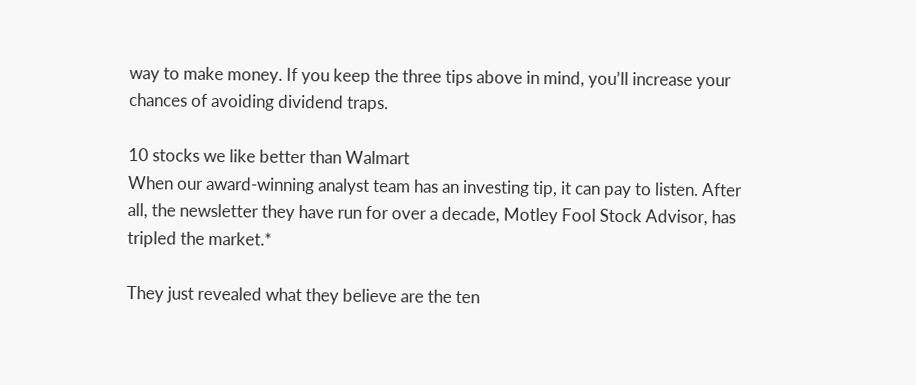way to make money. If you keep the three tips above in mind, you’ll increase your chances of avoiding dividend traps.

10 stocks we like better than Walmart
When our award-winning analyst team has an investing tip, it can pay to listen. After all, the newsletter they have run for over a decade, Motley Fool Stock Advisor, has tripled the market.*

They just revealed what they believe are the ten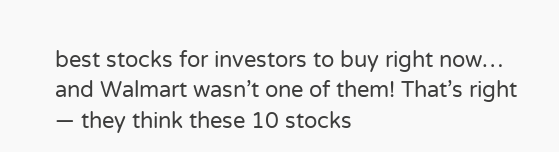best stocks for investors to buy right now… and Walmart wasn’t one of them! That’s right — they think these 10 stocks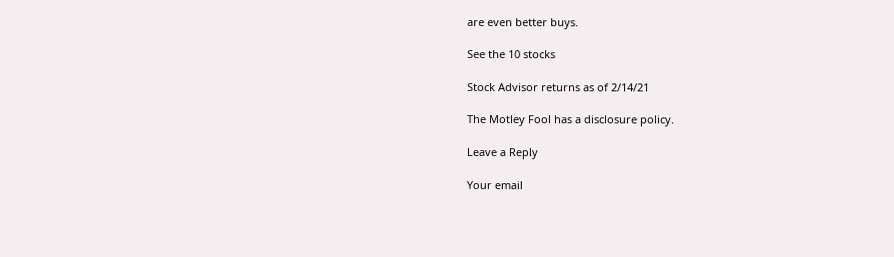are even better buys.

See the 10 stocks

Stock Advisor returns as of 2/14/21

The Motley Fool has a disclosure policy.

Leave a Reply

Your email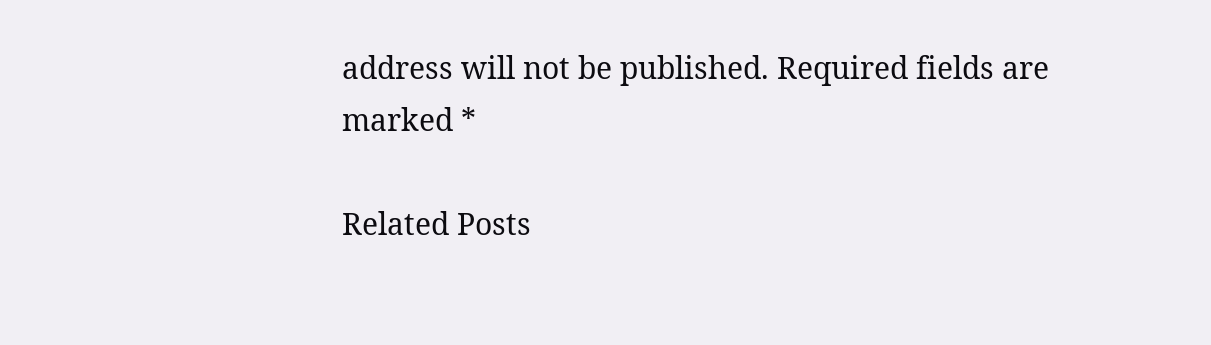address will not be published. Required fields are marked *

Related Posts